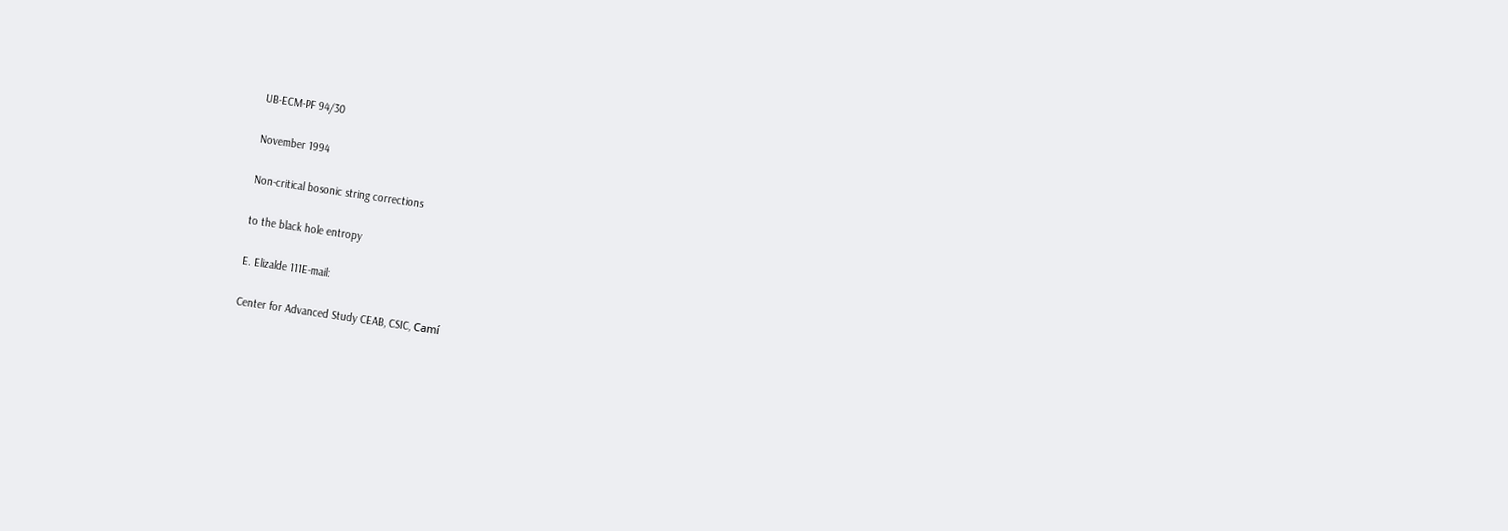UB-ECM-PF 94/30

November 1994

Non-critical bosonic string corrections

to the black hole entropy

E. Elizalde 111E-mail:

Center for Advanced Study CEAB, CSIC, Camí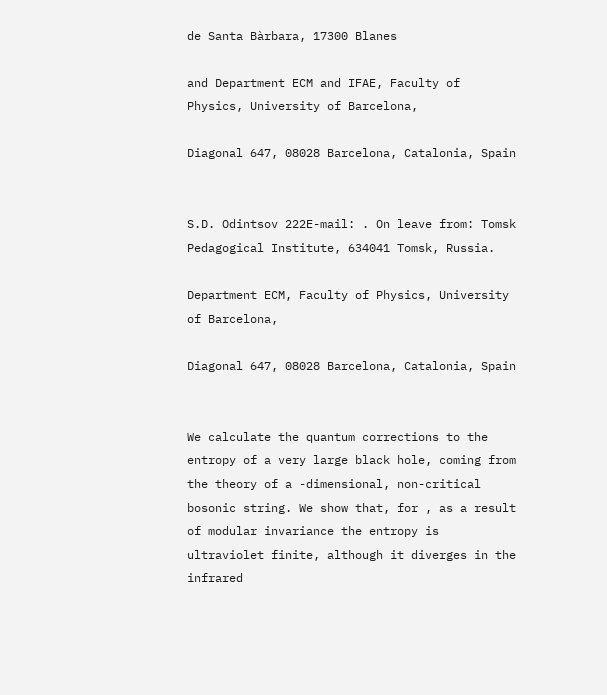de Santa Bàrbara, 17300 Blanes

and Department ECM and IFAE, Faculty of Physics, University of Barcelona,

Diagonal 647, 08028 Barcelona, Catalonia, Spain


S.D. Odintsov 222E-mail: . On leave from: Tomsk Pedagogical Institute, 634041 Tomsk, Russia.

Department ECM, Faculty of Physics, University of Barcelona,

Diagonal 647, 08028 Barcelona, Catalonia, Spain


We calculate the quantum corrections to the entropy of a very large black hole, coming from the theory of a -dimensional, non-critical bosonic string. We show that, for , as a result of modular invariance the entropy is ultraviolet finite, although it diverges in the infrared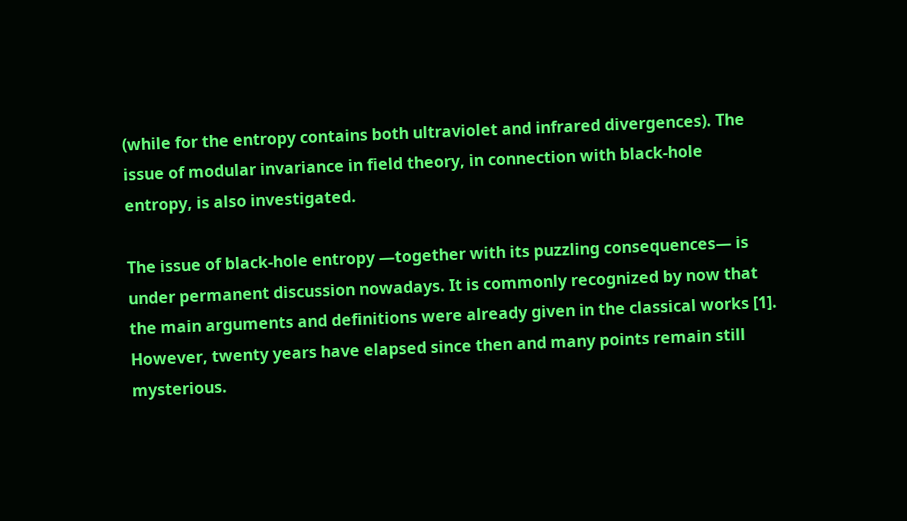(while for the entropy contains both ultraviolet and infrared divergences). The issue of modular invariance in field theory, in connection with black-hole entropy, is also investigated.

The issue of black-hole entropy —together with its puzzling consequences— is under permanent discussion nowadays. It is commonly recognized by now that the main arguments and definitions were already given in the classical works [1]. However, twenty years have elapsed since then and many points remain still mysterious.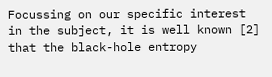Focussing on our specific interest in the subject, it is well known [2] that the black-hole entropy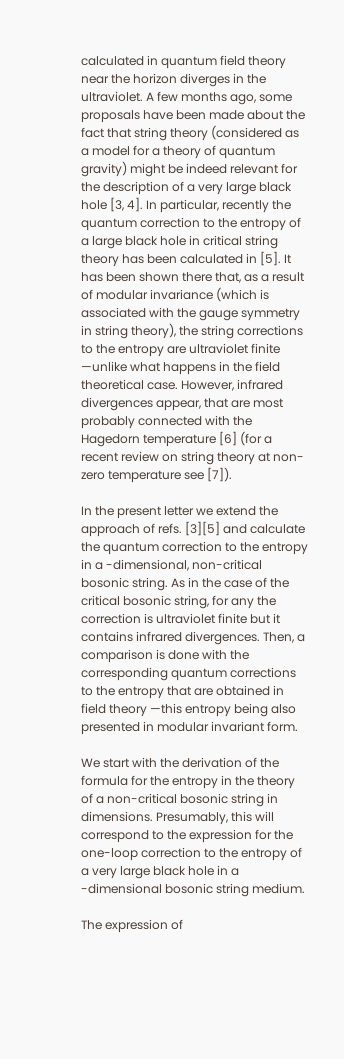calculated in quantum field theory near the horizon diverges in the ultraviolet. A few months ago, some proposals have been made about the fact that string theory (considered as a model for a theory of quantum gravity) might be indeed relevant for the description of a very large black hole [3, 4]. In particular, recently the quantum correction to the entropy of a large black hole in critical string theory has been calculated in [5]. It has been shown there that, as a result of modular invariance (which is associated with the gauge symmetry in string theory), the string corrections to the entropy are ultraviolet finite —unlike what happens in the field theoretical case. However, infrared divergences appear, that are most probably connected with the Hagedorn temperature [6] (for a recent review on string theory at non-zero temperature see [7]).

In the present letter we extend the approach of refs. [3][5] and calculate the quantum correction to the entropy in a -dimensional, non-critical bosonic string. As in the case of the critical bosonic string, for any the correction is ultraviolet finite but it contains infrared divergences. Then, a comparison is done with the corresponding quantum corrections to the entropy that are obtained in field theory —this entropy being also presented in modular invariant form.

We start with the derivation of the formula for the entropy in the theory of a non-critical bosonic string in dimensions. Presumably, this will correspond to the expression for the one-loop correction to the entropy of a very large black hole in a -dimensional bosonic string medium.

The expression of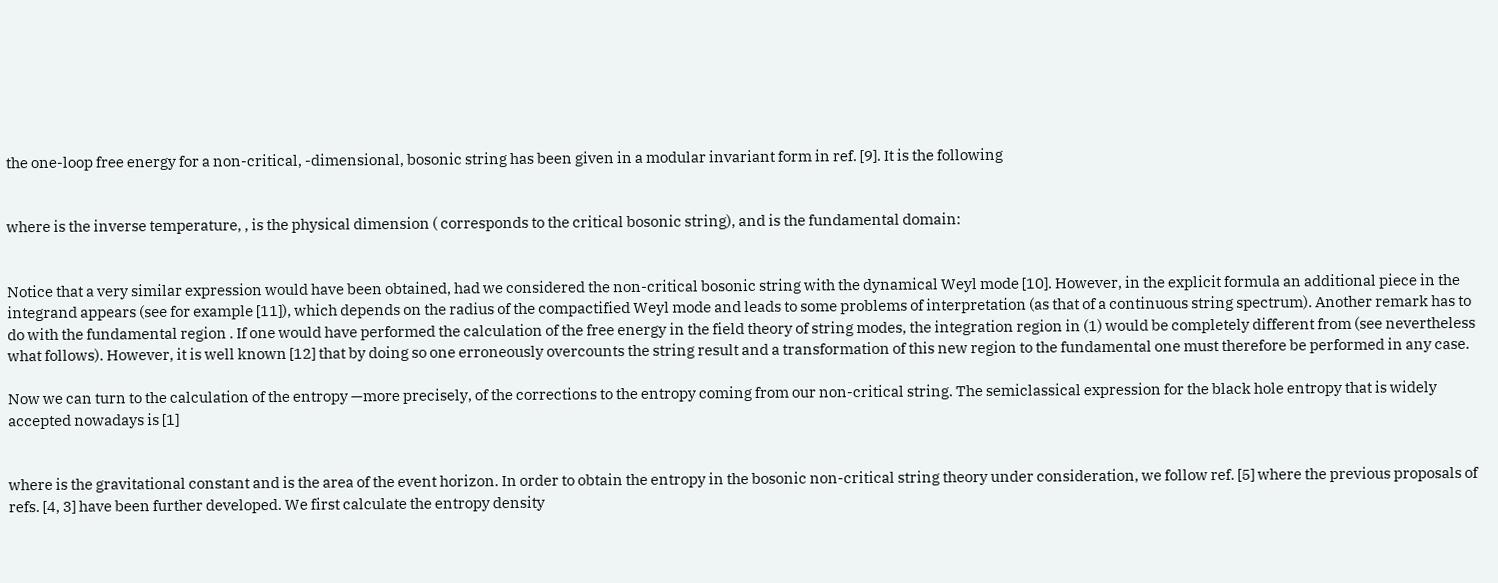the one-loop free energy for a non-critical, -dimensional, bosonic string has been given in a modular invariant form in ref. [9]. It is the following


where is the inverse temperature, , is the physical dimension ( corresponds to the critical bosonic string), and is the fundamental domain:


Notice that a very similar expression would have been obtained, had we considered the non-critical bosonic string with the dynamical Weyl mode [10]. However, in the explicit formula an additional piece in the integrand appears (see for example [11]), which depends on the radius of the compactified Weyl mode and leads to some problems of interpretation (as that of a continuous string spectrum). Another remark has to do with the fundamental region . If one would have performed the calculation of the free energy in the field theory of string modes, the integration region in (1) would be completely different from (see nevertheless what follows). However, it is well known [12] that by doing so one erroneously overcounts the string result and a transformation of this new region to the fundamental one must therefore be performed in any case.

Now we can turn to the calculation of the entropy —more precisely, of the corrections to the entropy coming from our non-critical string. The semiclassical expression for the black hole entropy that is widely accepted nowadays is [1]


where is the gravitational constant and is the area of the event horizon. In order to obtain the entropy in the bosonic non-critical string theory under consideration, we follow ref. [5] where the previous proposals of refs. [4, 3] have been further developed. We first calculate the entropy density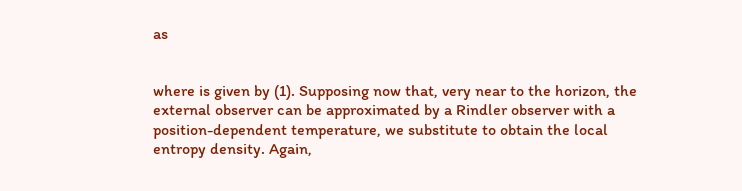as


where is given by (1). Supposing now that, very near to the horizon, the external observer can be approximated by a Rindler observer with a position-dependent temperature, we substitute to obtain the local entropy density. Again,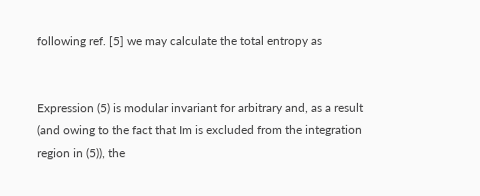following ref. [5] we may calculate the total entropy as


Expression (5) is modular invariant for arbitrary and, as a result (and owing to the fact that Im is excluded from the integration region in (5)), the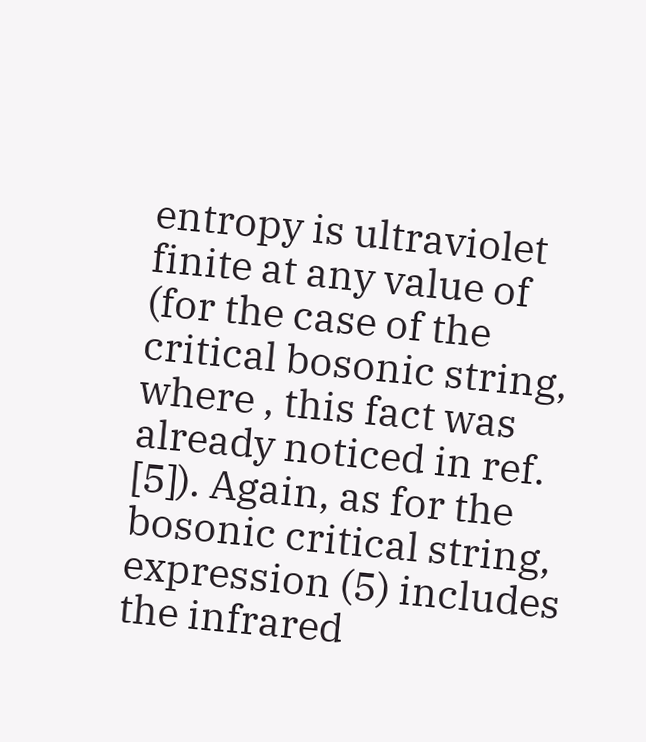entropy is ultraviolet finite at any value of (for the case of the critical bosonic string, where , this fact was already noticed in ref. [5]). Again, as for the bosonic critical string, expression (5) includes the infrared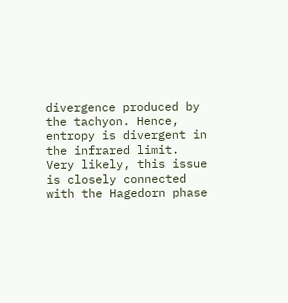divergence produced by the tachyon. Hence, entropy is divergent in the infrared limit. Very likely, this issue is closely connected with the Hagedorn phase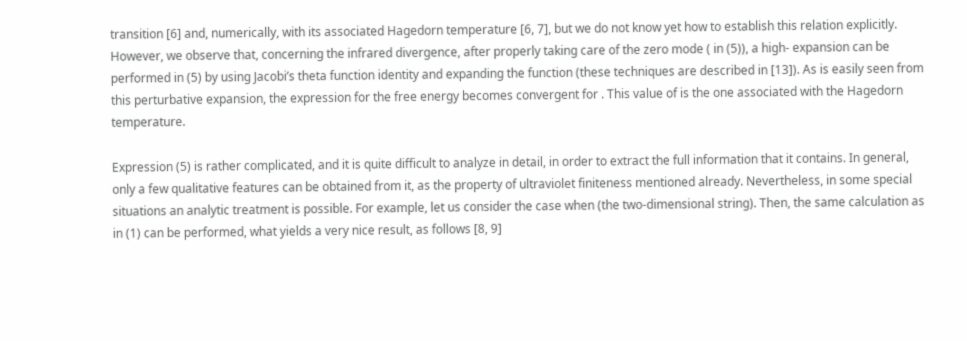transition [6] and, numerically, with its associated Hagedorn temperature [6, 7], but we do not know yet how to establish this relation explicitly. However, we observe that, concerning the infrared divergence, after properly taking care of the zero mode ( in (5)), a high- expansion can be performed in (5) by using Jacobi’s theta function identity and expanding the function (these techniques are described in [13]). As is easily seen from this perturbative expansion, the expression for the free energy becomes convergent for . This value of is the one associated with the Hagedorn temperature.

Expression (5) is rather complicated, and it is quite difficult to analyze in detail, in order to extract the full information that it contains. In general, only a few qualitative features can be obtained from it, as the property of ultraviolet finiteness mentioned already. Nevertheless, in some special situations an analytic treatment is possible. For example, let us consider the case when (the two-dimensional string). Then, the same calculation as in (1) can be performed, what yields a very nice result, as follows [8, 9]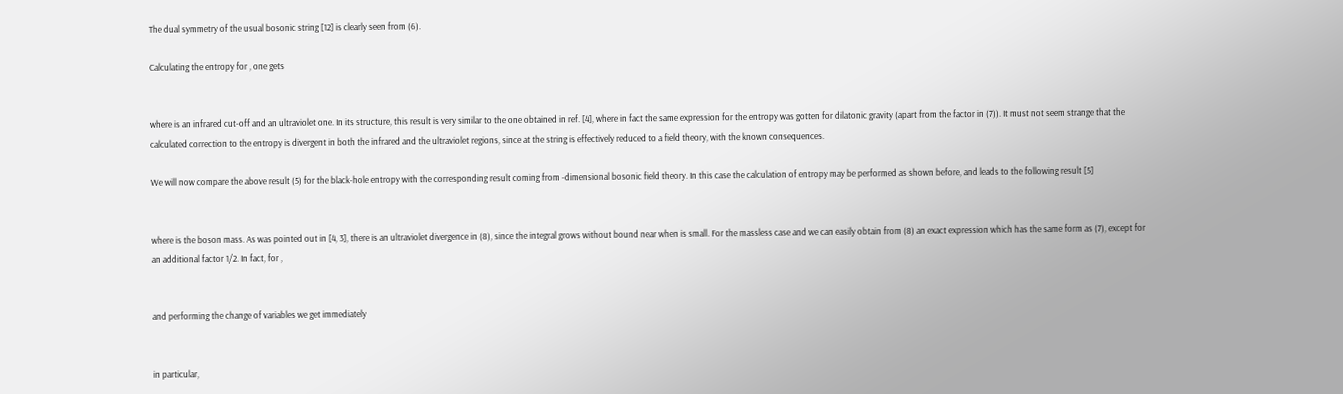The dual symmetry of the usual bosonic string [12] is clearly seen from (6).

Calculating the entropy for , one gets


where is an infrared cut-off and an ultraviolet one. In its structure, this result is very similar to the one obtained in ref. [4], where in fact the same expression for the entropy was gotten for dilatonic gravity (apart from the factor in (7)). It must not seem strange that the calculated correction to the entropy is divergent in both the infrared and the ultraviolet regions, since at the string is effectively reduced to a field theory, with the known consequences.

We will now compare the above result (5) for the black-hole entropy with the corresponding result coming from -dimensional bosonic field theory. In this case the calculation of entropy may be performed as shown before, and leads to the following result [5]


where is the boson mass. As was pointed out in [4, 3], there is an ultraviolet divergence in (8), since the integral grows without bound near when is small. For the massless case and we can easily obtain from (8) an exact expression which has the same form as (7), except for an additional factor 1/2. In fact, for ,


and performing the change of variables we get immediately


in particular,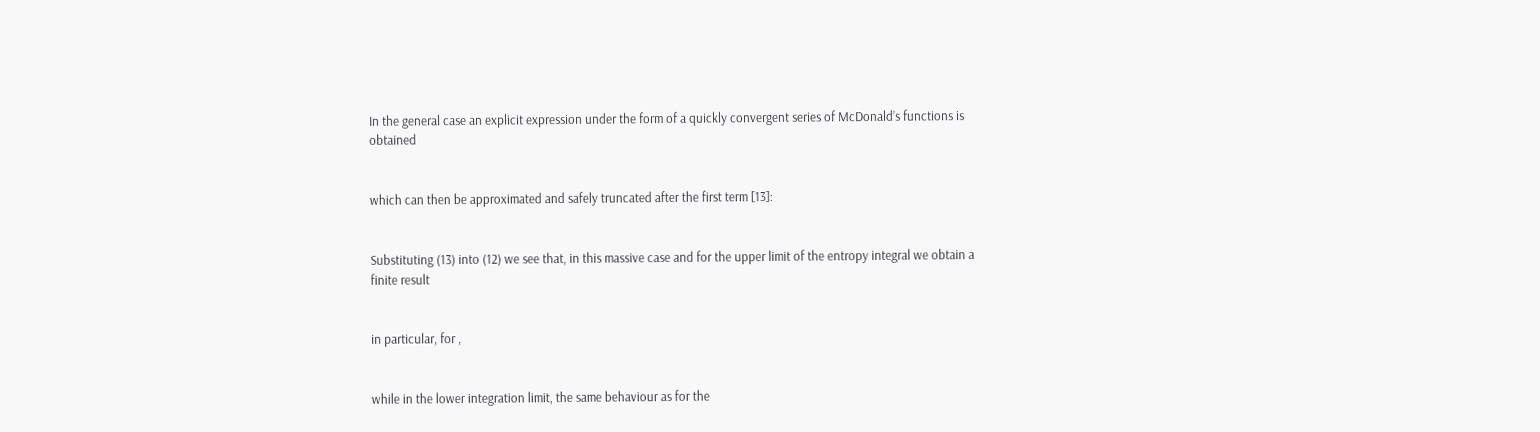In the general case an explicit expression under the form of a quickly convergent series of McDonald’s functions is obtained


which can then be approximated and safely truncated after the first term [13]:


Substituting (13) into (12) we see that, in this massive case and for the upper limit of the entropy integral we obtain a finite result


in particular, for ,


while in the lower integration limit, the same behaviour as for the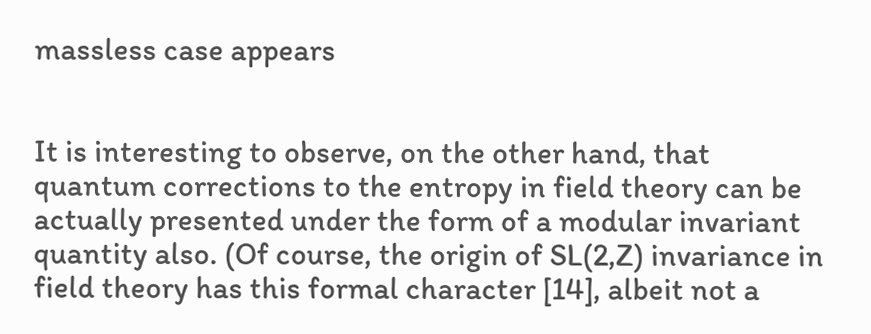massless case appears


It is interesting to observe, on the other hand, that quantum corrections to the entropy in field theory can be actually presented under the form of a modular invariant quantity also. (Of course, the origin of SL(2,Z) invariance in field theory has this formal character [14], albeit not a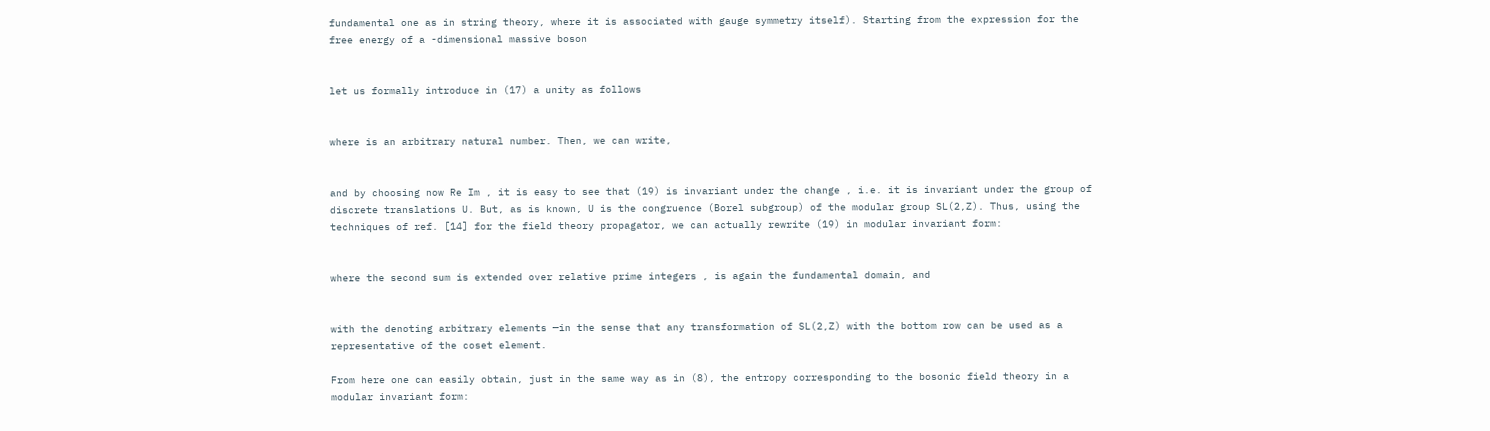fundamental one as in string theory, where it is associated with gauge symmetry itself). Starting from the expression for the free energy of a -dimensional massive boson


let us formally introduce in (17) a unity as follows


where is an arbitrary natural number. Then, we can write,


and by choosing now Re Im , it is easy to see that (19) is invariant under the change , i.e. it is invariant under the group of discrete translations U. But, as is known, U is the congruence (Borel subgroup) of the modular group SL(2,Z). Thus, using the techniques of ref. [14] for the field theory propagator, we can actually rewrite (19) in modular invariant form:


where the second sum is extended over relative prime integers , is again the fundamental domain, and


with the denoting arbitrary elements —in the sense that any transformation of SL(2,Z) with the bottom row can be used as a representative of the coset element.

From here one can easily obtain, just in the same way as in (8), the entropy corresponding to the bosonic field theory in a modular invariant form: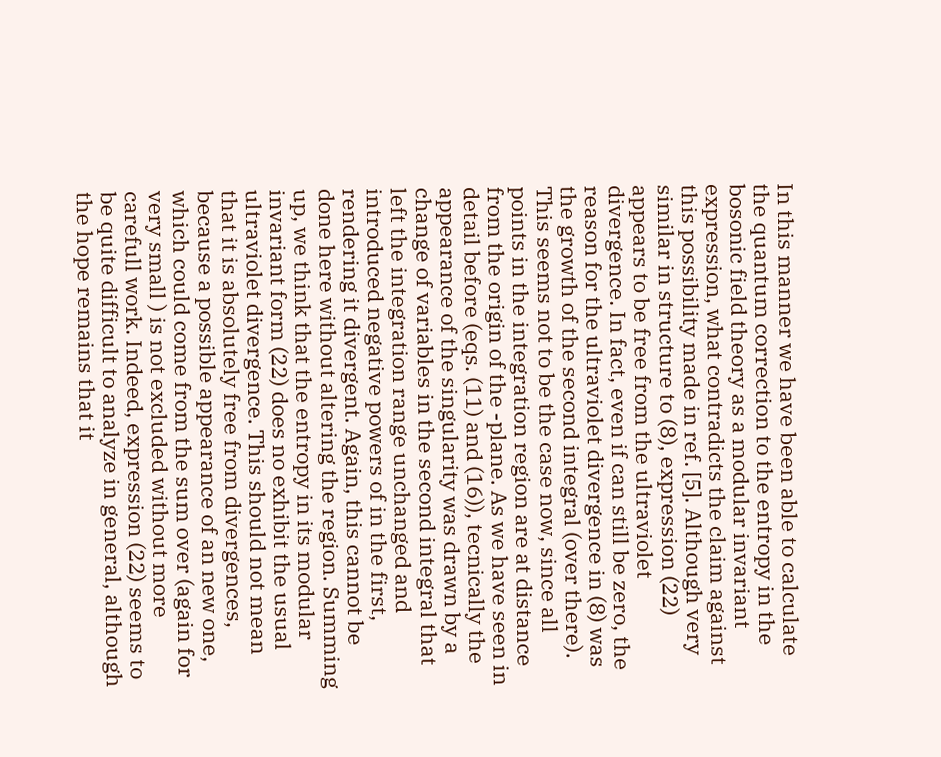In this manner we have been able to calculate the quantum correction to the entropy in the bosonic field theory as a modular invariant expression, what contradicts the claim against this possibility made in ref. [5]. Although very similar in structure to (8), expression (22) appears to be free from the ultraviolet divergence. In fact, even if can still be zero, the reason for the ultraviolet divergence in (8) was the growth of the second integral (over there). This seems not to be the case now, since all points in the integration region are at distance from the origin of the -plane. As we have seen in detail before (eqs. (11) and (16)), tecnically the appearance of the singularity was drawn by a change of variables in the second integral that left the integration range unchanged and introduced negative powers of in the first, rendering it divergent. Again, this cannot be done here without altering the region. Summing up, we think that the entropy in its modular invariant form (22) does no exhibit the usual ultraviolet divergence. This should not mean that it is absolutely free from divergences, because a possible appearance of an new one, which could come from the sum over (again for very small ) is not excluded without more carefull work. Indeed, expression (22) seems to be quite difficult to analyze in general, although the hope remains that it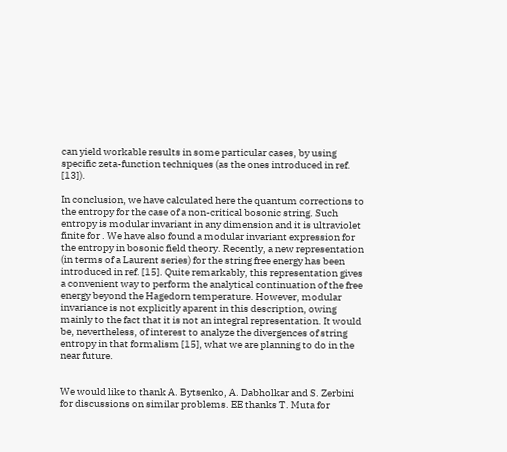can yield workable results in some particular cases, by using specific zeta-function techniques (as the ones introduced in ref. [13]).

In conclusion, we have calculated here the quantum corrections to the entropy for the case of a non-critical bosonic string. Such entropy is modular invariant in any dimension and it is ultraviolet finite for . We have also found a modular invariant expression for the entropy in bosonic field theory. Recently, a new representation (in terms of a Laurent series) for the string free energy has been introduced in ref. [15]. Quite remarkably, this representation gives a convenient way to perform the analytical continuation of the free energy beyond the Hagedorn temperature. However, modular invariance is not explicitly aparent in this description, owing mainly to the fact that it is not an integral representation. It would be, nevertheless, of interest to analyze the divergences of string entropy in that formalism [15], what we are planning to do in the near future.


We would like to thank A. Bytsenko, A. Dabholkar and S. Zerbini for discussions on similar problems. EE thanks T. Muta for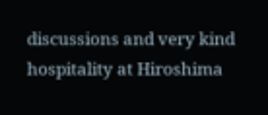discussions and very kind hospitality at Hiroshima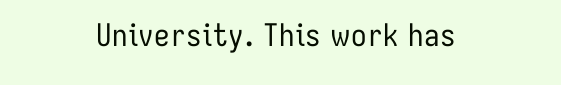University. This work has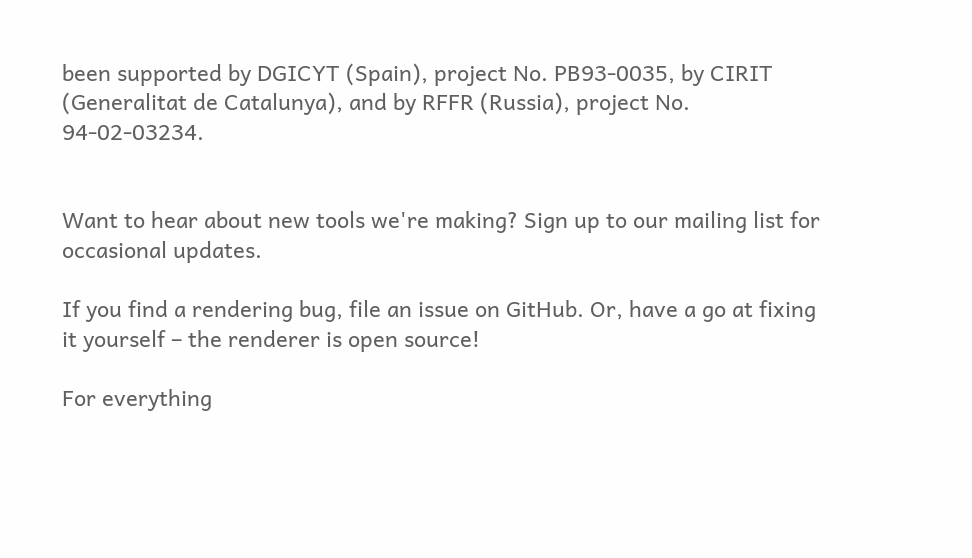been supported by DGICYT (Spain), project No. PB93-0035, by CIRIT (Generalitat de Catalunya), and by RFFR (Russia), project No. 94-02-03234.


Want to hear about new tools we're making? Sign up to our mailing list for occasional updates.

If you find a rendering bug, file an issue on GitHub. Or, have a go at fixing it yourself – the renderer is open source!

For everything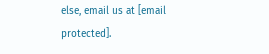else, email us at [email protected].